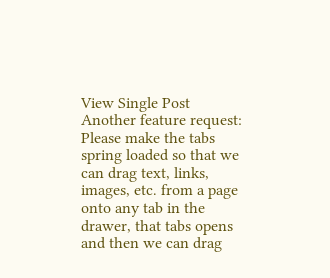View Single Post
Another feature request:
Please make the tabs spring loaded so that we can drag text, links, images, etc. from a page onto any tab in the drawer, that tabs opens and then we can drag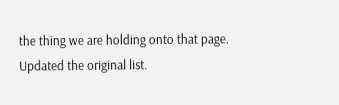the thing we are holding onto that page.
Updated the original list.